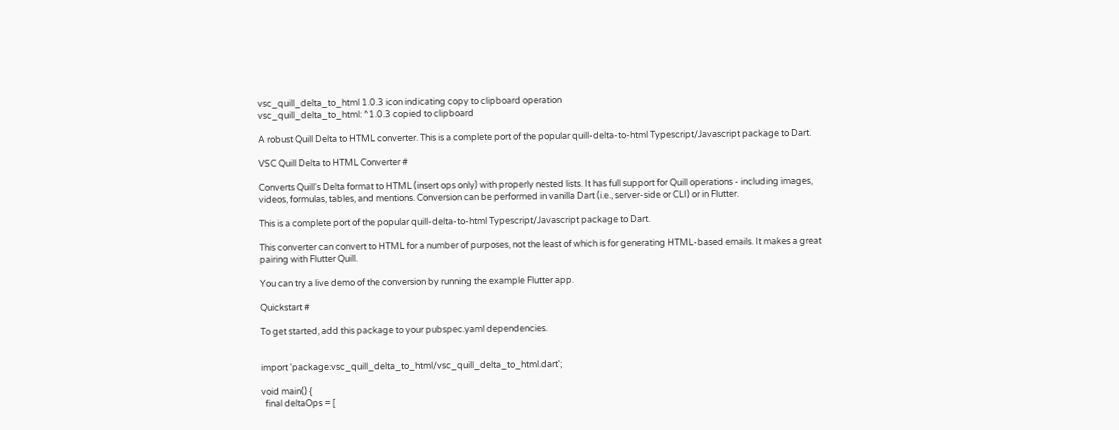vsc_quill_delta_to_html 1.0.3 icon indicating copy to clipboard operation
vsc_quill_delta_to_html: ^1.0.3 copied to clipboard

A robust Quill Delta to HTML converter. This is a complete port of the popular quill-delta-to-html Typescript/Javascript package to Dart.

VSC Quill Delta to HTML Converter #

Converts Quill's Delta format to HTML (insert ops only) with properly nested lists. It has full support for Quill operations - including images, videos, formulas, tables, and mentions. Conversion can be performed in vanilla Dart (i.e., server-side or CLI) or in Flutter.

This is a complete port of the popular quill-delta-to-html Typescript/Javascript package to Dart.

This converter can convert to HTML for a number of purposes, not the least of which is for generating HTML-based emails. It makes a great pairing with Flutter Quill.

You can try a live demo of the conversion by running the example Flutter app.

Quickstart #

To get started, add this package to your pubspec.yaml dependencies.


import 'package:vsc_quill_delta_to_html/vsc_quill_delta_to_html.dart';

void main() {
  final deltaOps = [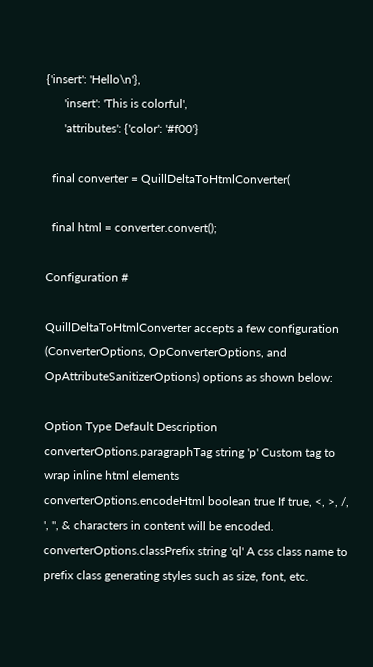{'insert': 'Hello\n'},
      'insert': 'This is colorful',
      'attributes': {'color': '#f00'}

  final converter = QuillDeltaToHtmlConverter(

  final html = converter.convert();

Configuration #

QuillDeltaToHtmlConverter accepts a few configuration (ConverterOptions, OpConverterOptions, and OpAttributeSanitizerOptions) options as shown below:

Option Type Default Description
converterOptions.paragraphTag string 'p' Custom tag to wrap inline html elements
converterOptions.encodeHtml boolean true If true, <, >, /, ', ", & characters in content will be encoded.
converterOptions.classPrefix string 'ql' A css class name to prefix class generating styles such as size, font, etc.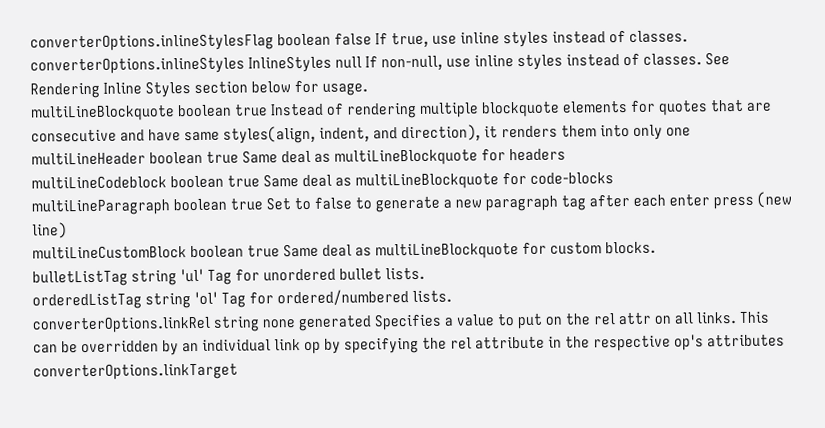converterOptions.inlineStylesFlag boolean false If true, use inline styles instead of classes.
converterOptions.inlineStyles InlineStyles null If non-null, use inline styles instead of classes. See Rendering Inline Styles section below for usage.
multiLineBlockquote boolean true Instead of rendering multiple blockquote elements for quotes that are consecutive and have same styles(align, indent, and direction), it renders them into only one
multiLineHeader boolean true Same deal as multiLineBlockquote for headers
multiLineCodeblock boolean true Same deal as multiLineBlockquote for code-blocks
multiLineParagraph boolean true Set to false to generate a new paragraph tag after each enter press (new line)
multiLineCustomBlock boolean true Same deal as multiLineBlockquote for custom blocks.
bulletListTag string 'ul' Tag for unordered bullet lists.
orderedListTag string 'ol' Tag for ordered/numbered lists.
converterOptions.linkRel string none generated Specifies a value to put on the rel attr on all links. This can be overridden by an individual link op by specifying the rel attribute in the respective op's attributes
converterOptions.linkTarget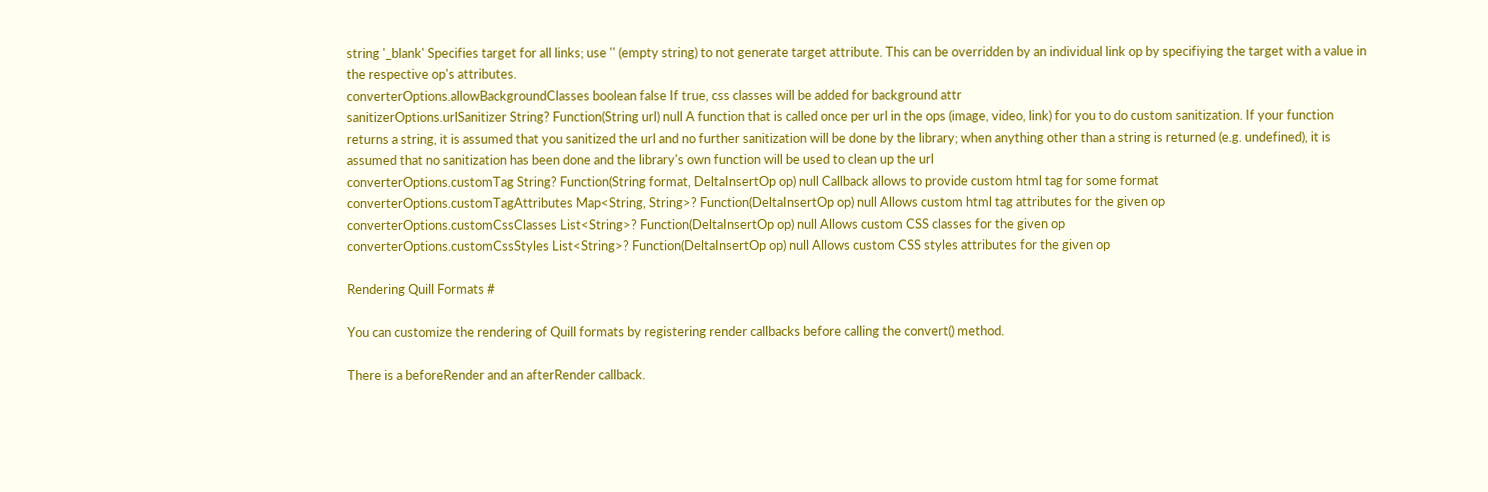string '_blank' Specifies target for all links; use '' (empty string) to not generate target attribute. This can be overridden by an individual link op by specifiying the target with a value in the respective op's attributes.
converterOptions.allowBackgroundClasses boolean false If true, css classes will be added for background attr
sanitizerOptions.urlSanitizer String? Function(String url) null A function that is called once per url in the ops (image, video, link) for you to do custom sanitization. If your function returns a string, it is assumed that you sanitized the url and no further sanitization will be done by the library; when anything other than a string is returned (e.g. undefined), it is assumed that no sanitization has been done and the library's own function will be used to clean up the url
converterOptions.customTag String? Function(String format, DeltaInsertOp op) null Callback allows to provide custom html tag for some format
converterOptions.customTagAttributes Map<String, String>? Function(DeltaInsertOp op) null Allows custom html tag attributes for the given op
converterOptions.customCssClasses List<String>? Function(DeltaInsertOp op) null Allows custom CSS classes for the given op
converterOptions.customCssStyles List<String>? Function(DeltaInsertOp op) null Allows custom CSS styles attributes for the given op

Rendering Quill Formats #

You can customize the rendering of Quill formats by registering render callbacks before calling the convert() method.

There is a beforeRender and an afterRender callback.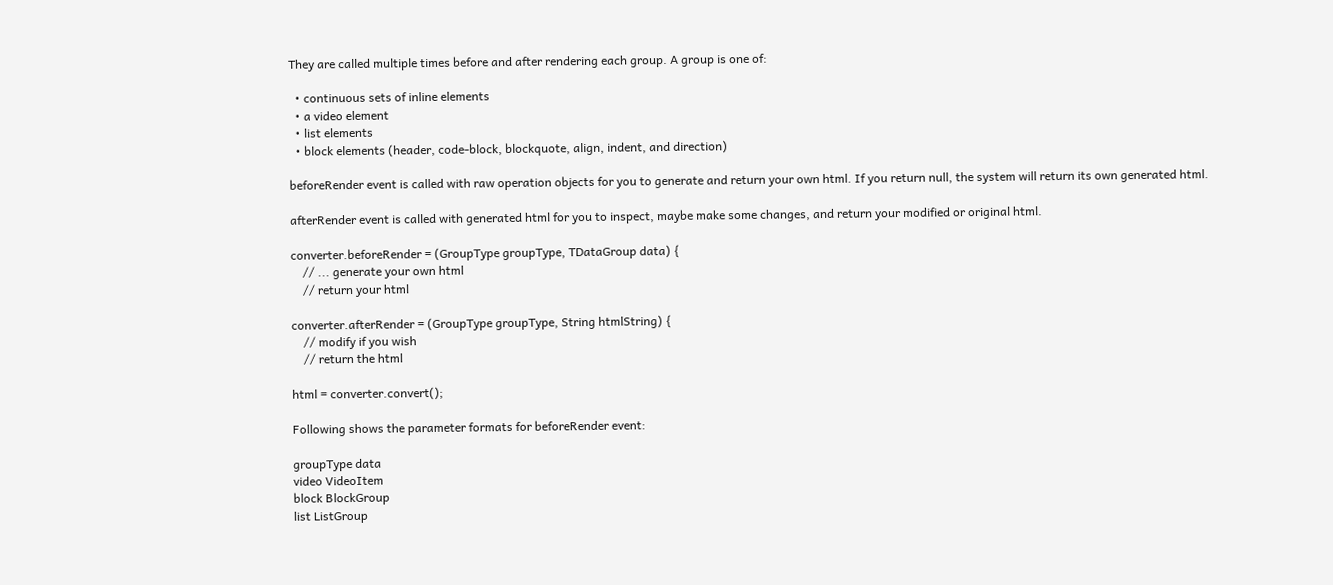They are called multiple times before and after rendering each group. A group is one of:

  • continuous sets of inline elements
  • a video element
  • list elements
  • block elements (header, code-block, blockquote, align, indent, and direction)

beforeRender event is called with raw operation objects for you to generate and return your own html. If you return null, the system will return its own generated html.

afterRender event is called with generated html for you to inspect, maybe make some changes, and return your modified or original html.

converter.beforeRender = (GroupType groupType, TDataGroup data) {
    // ... generate your own html
    // return your html

converter.afterRender = (GroupType groupType, String htmlString) {
    // modify if you wish
    // return the html

html = converter.convert();

Following shows the parameter formats for beforeRender event:

groupType data
video VideoItem
block BlockGroup
list ListGroup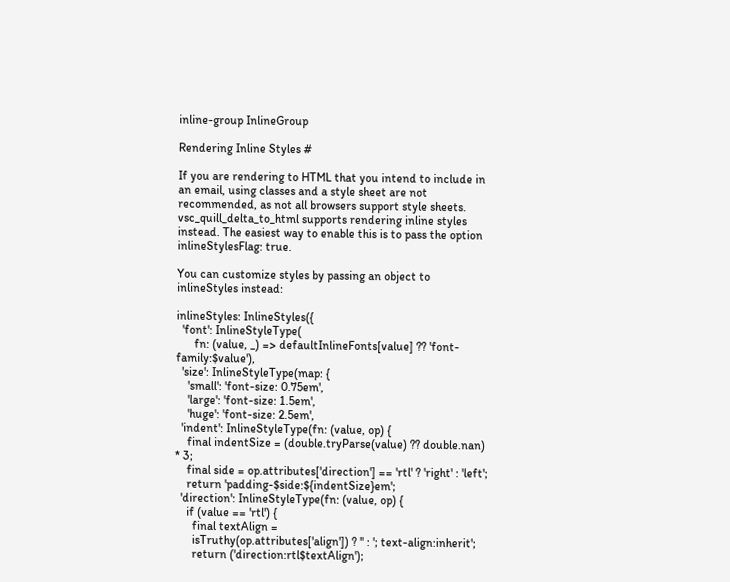inline-group InlineGroup

Rendering Inline Styles #

If you are rendering to HTML that you intend to include in an email, using classes and a style sheet are not recommended, as not all browsers support style sheets. vsc_quill_delta_to_html supports rendering inline styles instead. The easiest way to enable this is to pass the option inlineStylesFlag: true.

You can customize styles by passing an object to inlineStyles instead:

inlineStyles: InlineStyles({
  'font': InlineStyleType(
      fn: (value, _) => defaultInlineFonts[value] ?? 'font-family:$value'),
  'size': InlineStyleType(map: {
    'small': 'font-size: 0.75em',
    'large': 'font-size: 1.5em',
    'huge': 'font-size: 2.5em',
  'indent': InlineStyleType(fn: (value, op) {
    final indentSize = (double.tryParse(value) ?? double.nan) * 3;
    final side = op.attributes['direction'] == 'rtl' ? 'right' : 'left';
    return 'padding-$side:${indentSize}em';
  'direction': InlineStyleType(fn: (value, op) {
    if (value == 'rtl') {
      final textAlign =
      isTruthy(op.attributes['align']) ? '' : '; text-align:inherit';
      return ('direction:rtl$textAlign');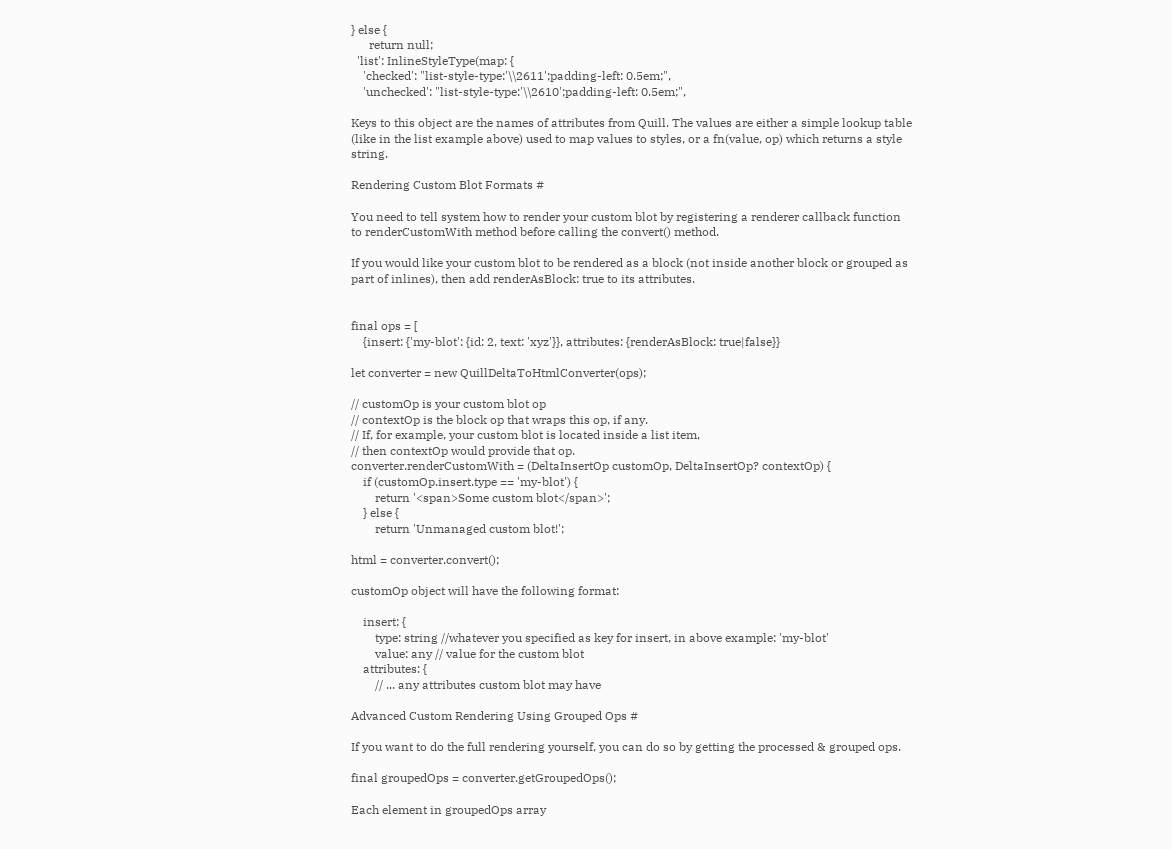} else {
      return null;
  'list': InlineStyleType(map: {
    'checked': "list-style-type:'\\2611';padding-left: 0.5em;",
    'unchecked': "list-style-type:'\\2610';padding-left: 0.5em;",

Keys to this object are the names of attributes from Quill. The values are either a simple lookup table (like in the list example above) used to map values to styles, or a fn(value, op) which returns a style string.

Rendering Custom Blot Formats #

You need to tell system how to render your custom blot by registering a renderer callback function to renderCustomWith method before calling the convert() method.

If you would like your custom blot to be rendered as a block (not inside another block or grouped as part of inlines), then add renderAsBlock: true to its attributes.


final ops = [
    {insert: {'my-blot': {id: 2, text: 'xyz'}}, attributes: {renderAsBlock: true|false}}

let converter = new QuillDeltaToHtmlConverter(ops);

// customOp is your custom blot op
// contextOp is the block op that wraps this op, if any.
// If, for example, your custom blot is located inside a list item,
// then contextOp would provide that op.
converter.renderCustomWith = (DeltaInsertOp customOp, DeltaInsertOp? contextOp) {
    if (customOp.insert.type == 'my-blot') {
        return '<span>Some custom blot</span>';
    } else {
        return 'Unmanaged custom blot!';

html = converter.convert();

customOp object will have the following format:

    insert: {
        type: string //whatever you specified as key for insert, in above example: 'my-blot'
        value: any // value for the custom blot
    attributes: {
        // ... any attributes custom blot may have

Advanced Custom Rendering Using Grouped Ops #

If you want to do the full rendering yourself, you can do so by getting the processed & grouped ops.

final groupedOps = converter.getGroupedOps();

Each element in groupedOps array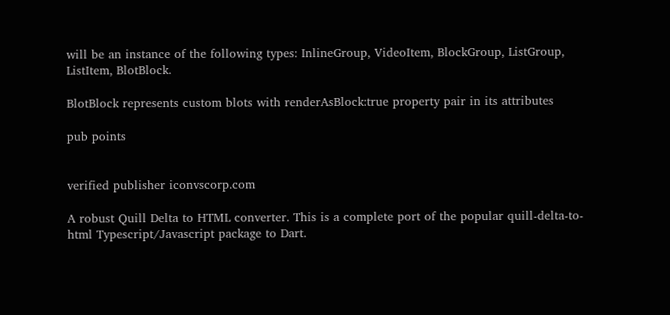will be an instance of the following types: InlineGroup, VideoItem, BlockGroup, ListGroup, ListItem, BlotBlock.

BlotBlock represents custom blots with renderAsBlock:true property pair in its attributes

pub points


verified publisher iconvscorp.com

A robust Quill Delta to HTML converter. This is a complete port of the popular quill-delta-to-html Typescript/Javascript package to Dart.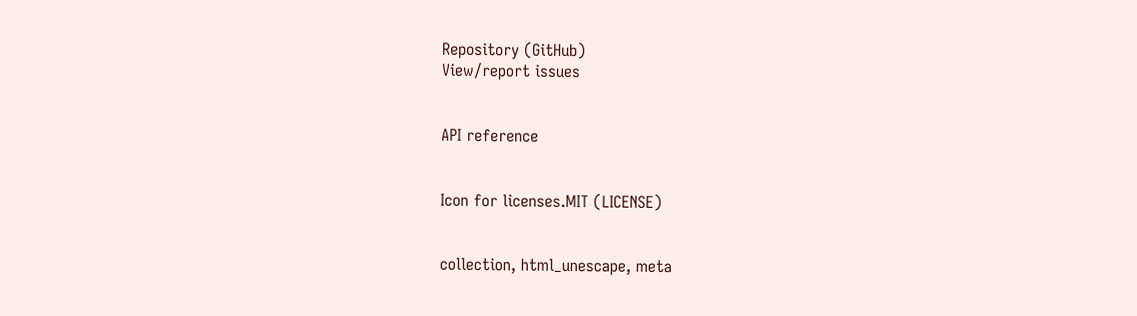Repository (GitHub)
View/report issues


API reference


Icon for licenses.MIT (LICENSE)


collection, html_unescape, meta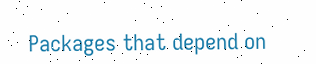Packages that depend on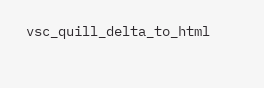vsc_quill_delta_to_html